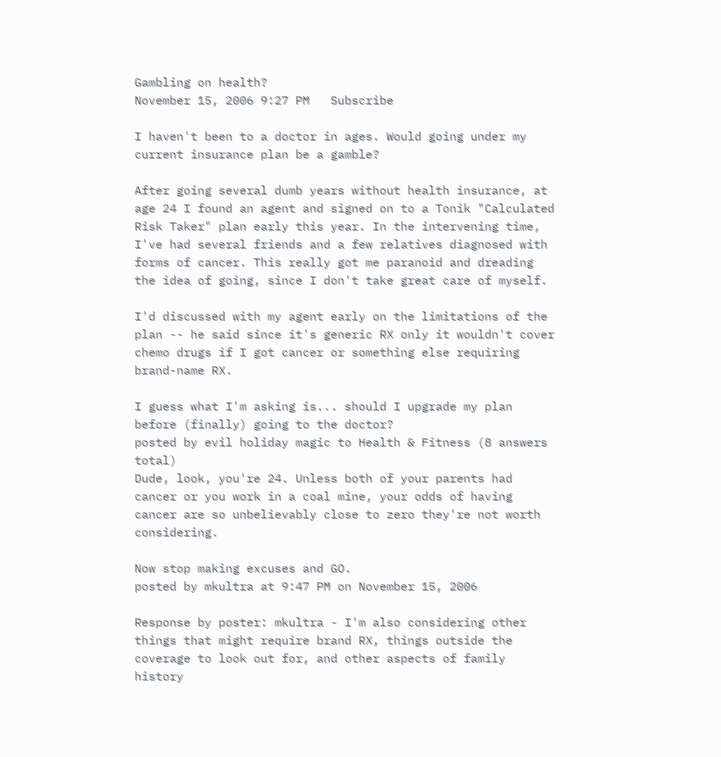Gambling on health?
November 15, 2006 9:27 PM   Subscribe

I haven't been to a doctor in ages. Would going under my current insurance plan be a gamble?

After going several dumb years without health insurance, at age 24 I found an agent and signed on to a Tonik "Calculated Risk Taker" plan early this year. In the intervening time, I've had several friends and a few relatives diagnosed with forms of cancer. This really got me paranoid and dreading the idea of going, since I don't take great care of myself.

I'd discussed with my agent early on the limitations of the plan -- he said since it's generic RX only it wouldn't cover chemo drugs if I got cancer or something else requiring brand-name RX.

I guess what I'm asking is... should I upgrade my plan before (finally) going to the doctor?
posted by evil holiday magic to Health & Fitness (8 answers total)
Dude, look, you're 24. Unless both of your parents had cancer or you work in a coal mine, your odds of having cancer are so unbelievably close to zero they're not worth considering.

Now stop making excuses and GO.
posted by mkultra at 9:47 PM on November 15, 2006

Response by poster: mkultra - I'm also considering other things that might require brand RX, things outside the coverage to look out for, and other aspects of family history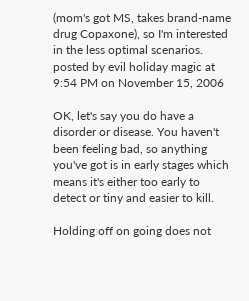(mom's got MS, takes brand-name drug Copaxone), so I'm interested in the less optimal scenarios.
posted by evil holiday magic at 9:54 PM on November 15, 2006

OK, let's say you do have a disorder or disease. You haven't been feeling bad, so anything you've got is in early stages which means it's either too early to detect or tiny and easier to kill.

Holding off on going does not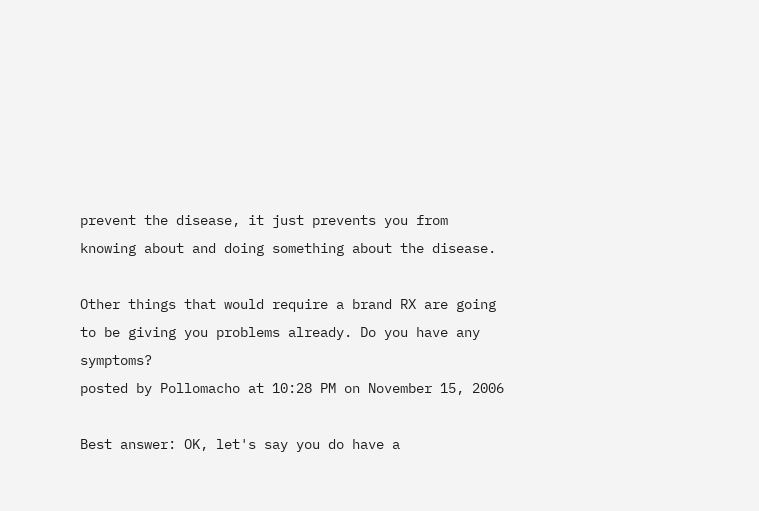prevent the disease, it just prevents you from knowing about and doing something about the disease.

Other things that would require a brand RX are going to be giving you problems already. Do you have any symptoms?
posted by Pollomacho at 10:28 PM on November 15, 2006

Best answer: OK, let's say you do have a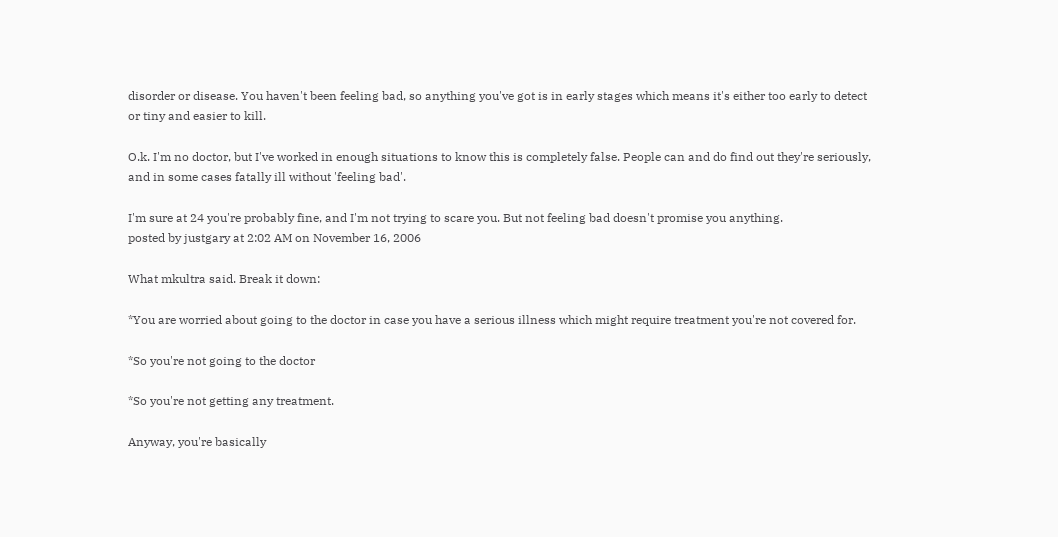disorder or disease. You haven't been feeling bad, so anything you've got is in early stages which means it's either too early to detect or tiny and easier to kill.

O.k. I'm no doctor, but I've worked in enough situations to know this is completely false. People can and do find out they're seriously, and in some cases fatally ill without 'feeling bad'.

I'm sure at 24 you're probably fine, and I'm not trying to scare you. But not feeling bad doesn't promise you anything.
posted by justgary at 2:02 AM on November 16, 2006

What mkultra said. Break it down:

*You are worried about going to the doctor in case you have a serious illness which might require treatment you're not covered for.

*So you're not going to the doctor

*So you're not getting any treatment.

Anyway, you're basically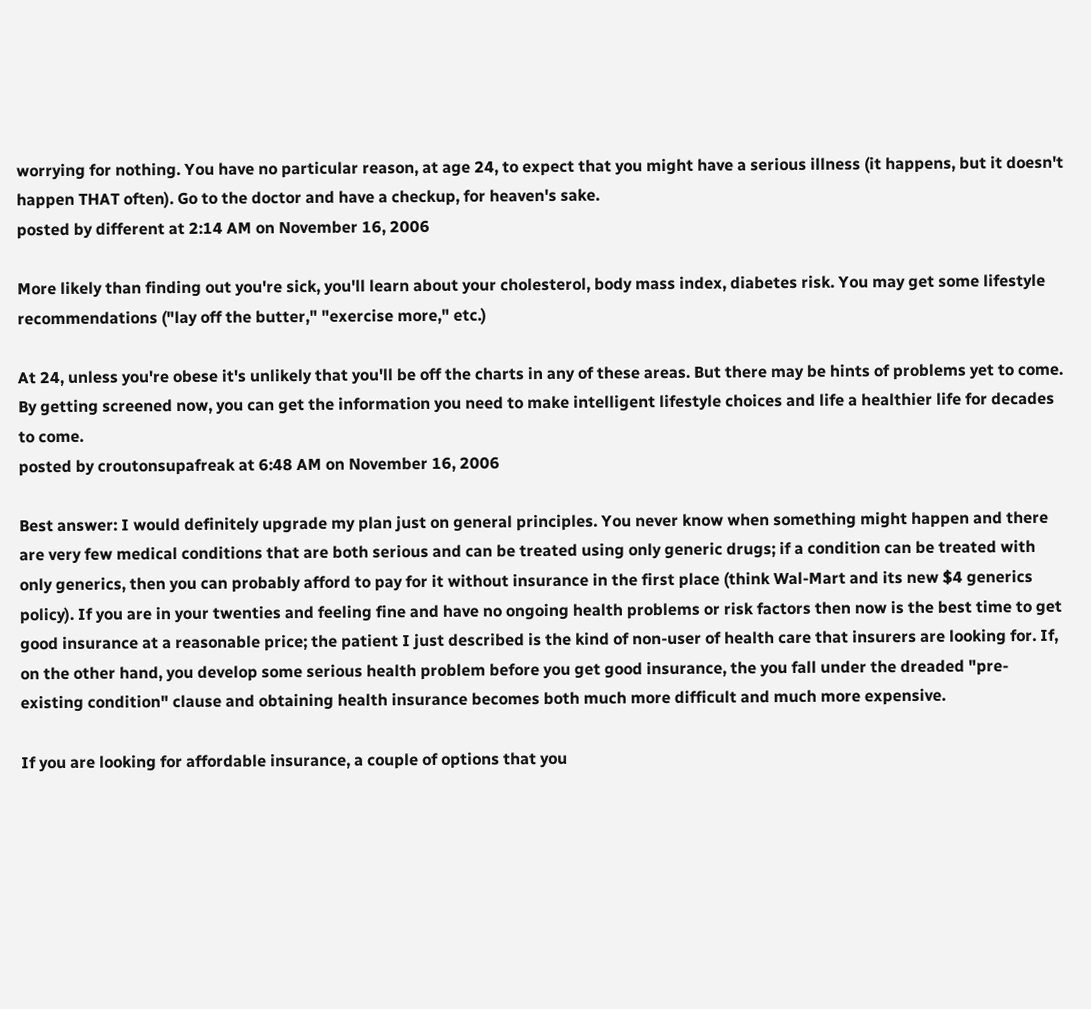worrying for nothing. You have no particular reason, at age 24, to expect that you might have a serious illness (it happens, but it doesn't happen THAT often). Go to the doctor and have a checkup, for heaven's sake.
posted by different at 2:14 AM on November 16, 2006

More likely than finding out you're sick, you'll learn about your cholesterol, body mass index, diabetes risk. You may get some lifestyle recommendations ("lay off the butter," "exercise more," etc.)

At 24, unless you're obese it's unlikely that you'll be off the charts in any of these areas. But there may be hints of problems yet to come. By getting screened now, you can get the information you need to make intelligent lifestyle choices and life a healthier life for decades to come.
posted by croutonsupafreak at 6:48 AM on November 16, 2006

Best answer: I would definitely upgrade my plan just on general principles. You never know when something might happen and there are very few medical conditions that are both serious and can be treated using only generic drugs; if a condition can be treated with only generics, then you can probably afford to pay for it without insurance in the first place (think Wal-Mart and its new $4 generics policy). If you are in your twenties and feeling fine and have no ongoing health problems or risk factors then now is the best time to get good insurance at a reasonable price; the patient I just described is the kind of non-user of health care that insurers are looking for. If, on the other hand, you develop some serious health problem before you get good insurance, the you fall under the dreaded "pre-existing condition" clause and obtaining health insurance becomes both much more difficult and much more expensive.

If you are looking for affordable insurance, a couple of options that you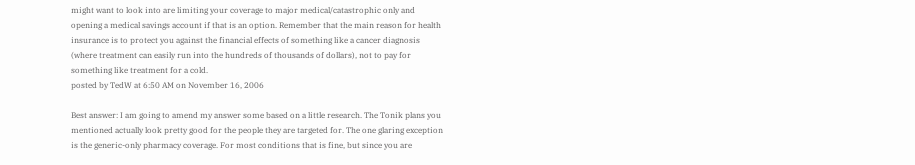might want to look into are limiting your coverage to major medical/catastrophic only and opening a medical savings account if that is an option. Remember that the main reason for health insurance is to protect you against the financial effects of something like a cancer diagnosis (where treatment can easily run into the hundreds of thousands of dollars), not to pay for something like treatment for a cold.
posted by TedW at 6:50 AM on November 16, 2006

Best answer: I am going to amend my answer some based on a little research. The Tonik plans you mentioned actually look pretty good for the people they are targeted for. The one glaring exception is the generic-only pharmacy coverage. For most conditions that is fine, but since you are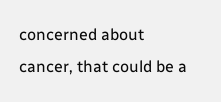concerned about cancer, that could be a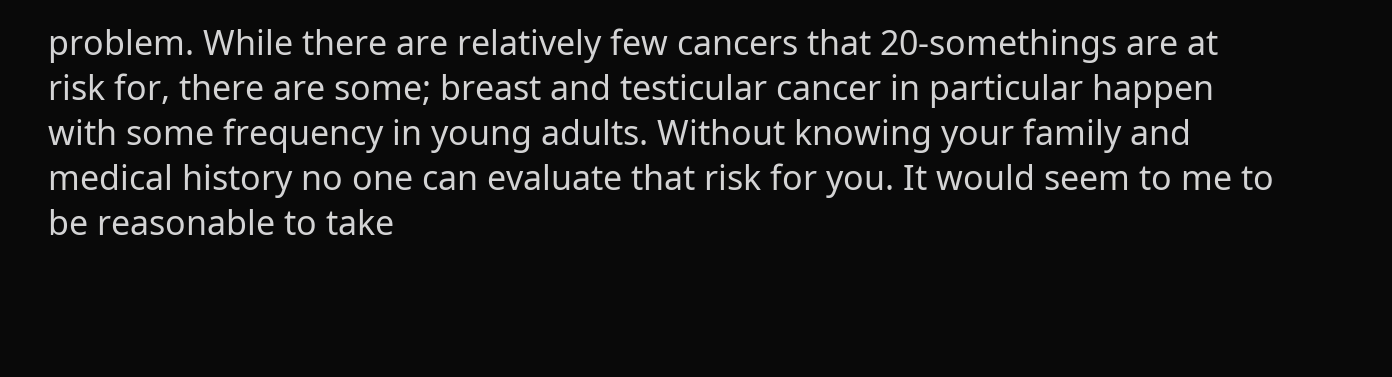problem. While there are relatively few cancers that 20-somethings are at risk for, there are some; breast and testicular cancer in particular happen with some frequency in young adults. Without knowing your family and medical history no one can evaluate that risk for you. It would seem to me to be reasonable to take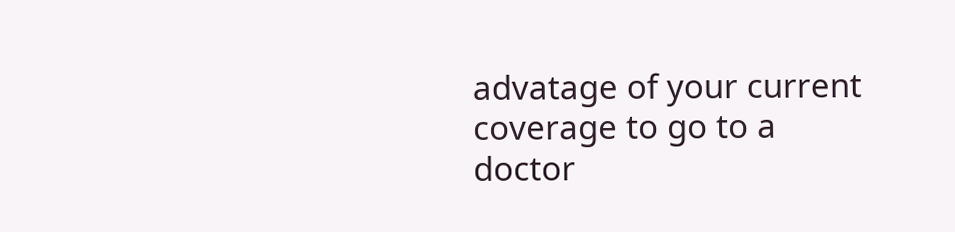advatage of your current coverage to go to a doctor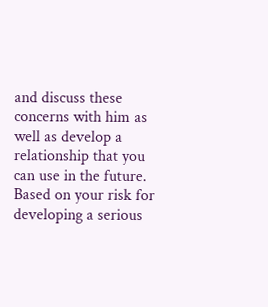and discuss these concerns with him as well as develop a relationship that you can use in the future. Based on your risk for developing a serious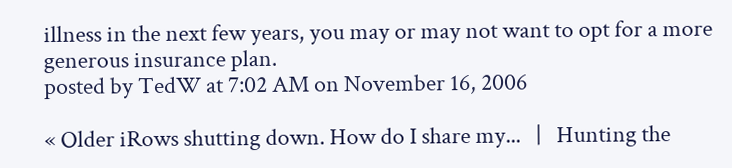illness in the next few years, you may or may not want to opt for a more generous insurance plan.
posted by TedW at 7:02 AM on November 16, 2006

« Older iRows shutting down. How do I share my...   |   Hunting the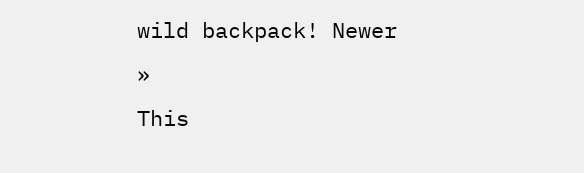wild backpack! Newer »
This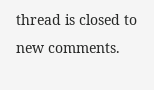thread is closed to new comments.